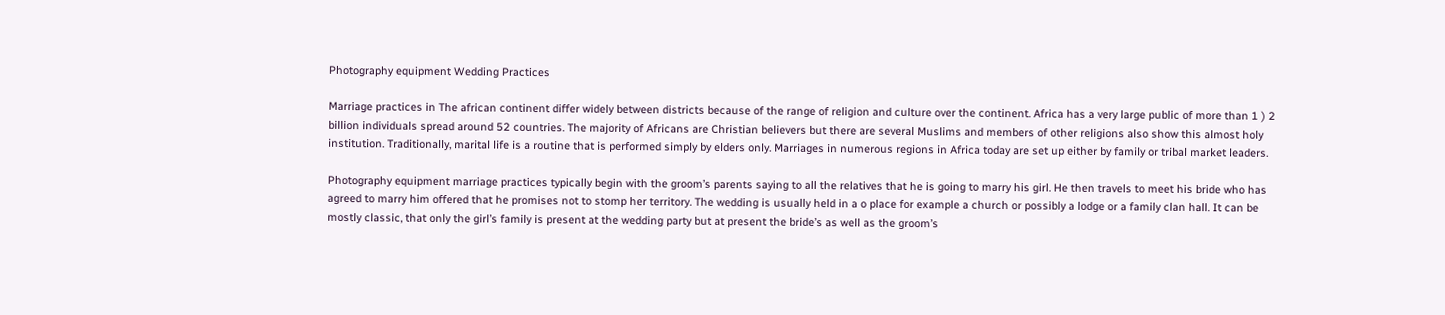Photography equipment Wedding Practices

Marriage practices in The african continent differ widely between districts because of the range of religion and culture over the continent. Africa has a very large public of more than 1 ) 2 billion individuals spread around 52 countries. The majority of Africans are Christian believers but there are several Muslims and members of other religions also show this almost holy institution. Traditionally, marital life is a routine that is performed simply by elders only. Marriages in numerous regions in Africa today are set up either by family or tribal market leaders.

Photography equipment marriage practices typically begin with the groom’s parents saying to all the relatives that he is going to marry his girl. He then travels to meet his bride who has agreed to marry him offered that he promises not to stomp her territory. The wedding is usually held in a o place for example a church or possibly a lodge or a family clan hall. It can be mostly classic, that only the girl’s family is present at the wedding party but at present the bride’s as well as the groom’s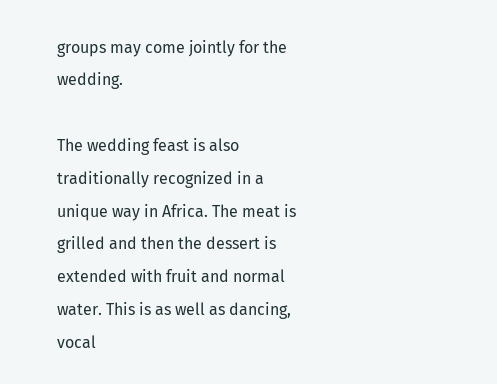groups may come jointly for the wedding.

The wedding feast is also traditionally recognized in a unique way in Africa. The meat is grilled and then the dessert is extended with fruit and normal water. This is as well as dancing, vocal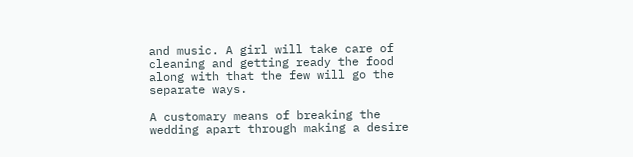and music. A girl will take care of cleaning and getting ready the food along with that the few will go the separate ways.

A customary means of breaking the wedding apart through making a desire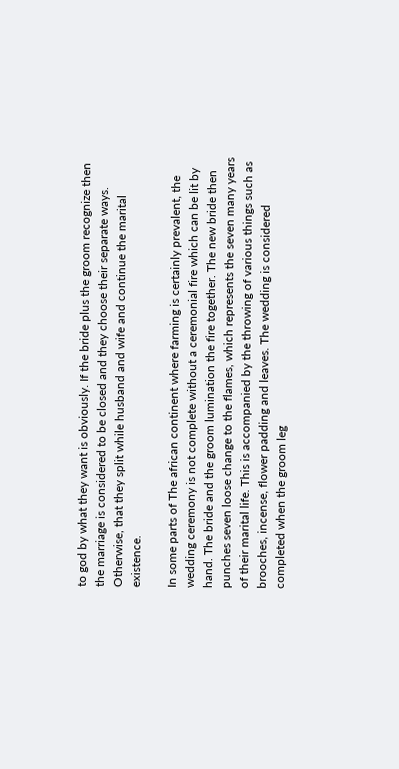to god by what they want is obviously. If the bride plus the groom recognize then the marriage is considered to be closed and they choose their separate ways. Otherwise, that they split while husband and wife and continue the marital existence.

In some parts of The african continent where farming is certainly prevalent, the wedding ceremony is not complete without a ceremonial fire which can be lit by hand. The bride and the groom lumination the fire together. The new bride then punches seven loose change to the flames, which represents the seven many years of their marital life. This is accompanied by the throwing of various things such as brooches, incense, flower padding and leaves. The wedding is considered completed when the groom leg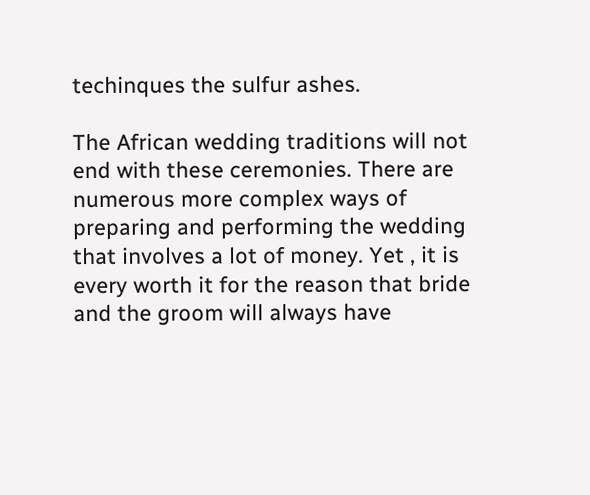techinques the sulfur ashes.

The African wedding traditions will not end with these ceremonies. There are numerous more complex ways of preparing and performing the wedding that involves a lot of money. Yet , it is every worth it for the reason that bride and the groom will always have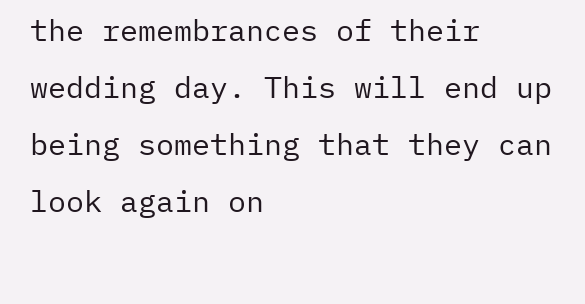the remembrances of their wedding day. This will end up being something that they can look again on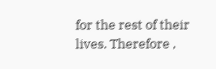for the rest of their lives. Therefore ,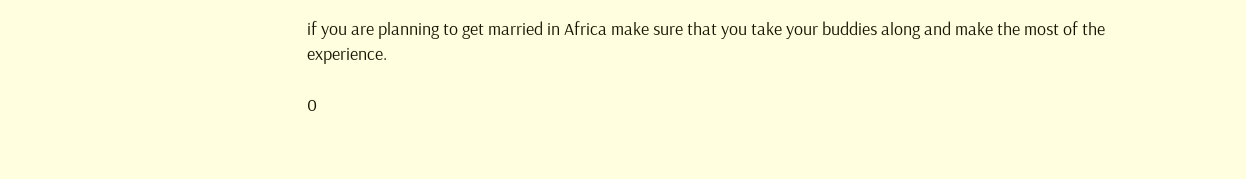if you are planning to get married in Africa make sure that you take your buddies along and make the most of the experience.

0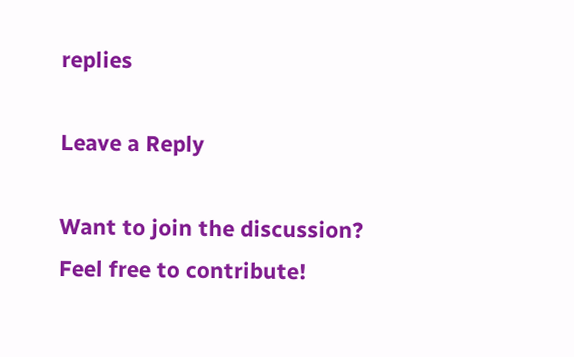replies

Leave a Reply

Want to join the discussion?
Feel free to contribute!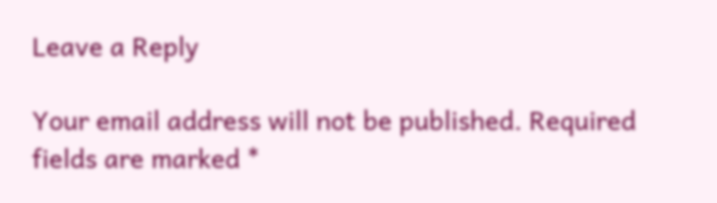Leave a Reply

Your email address will not be published. Required fields are marked *